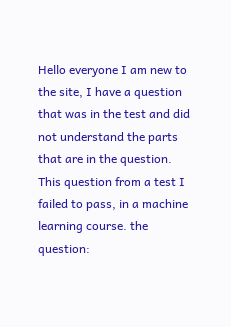Hello everyone I am new to the site, I have a question that was in the test and did not understand the parts that are in the question. This question from a test I failed to pass, in a machine learning course. the question: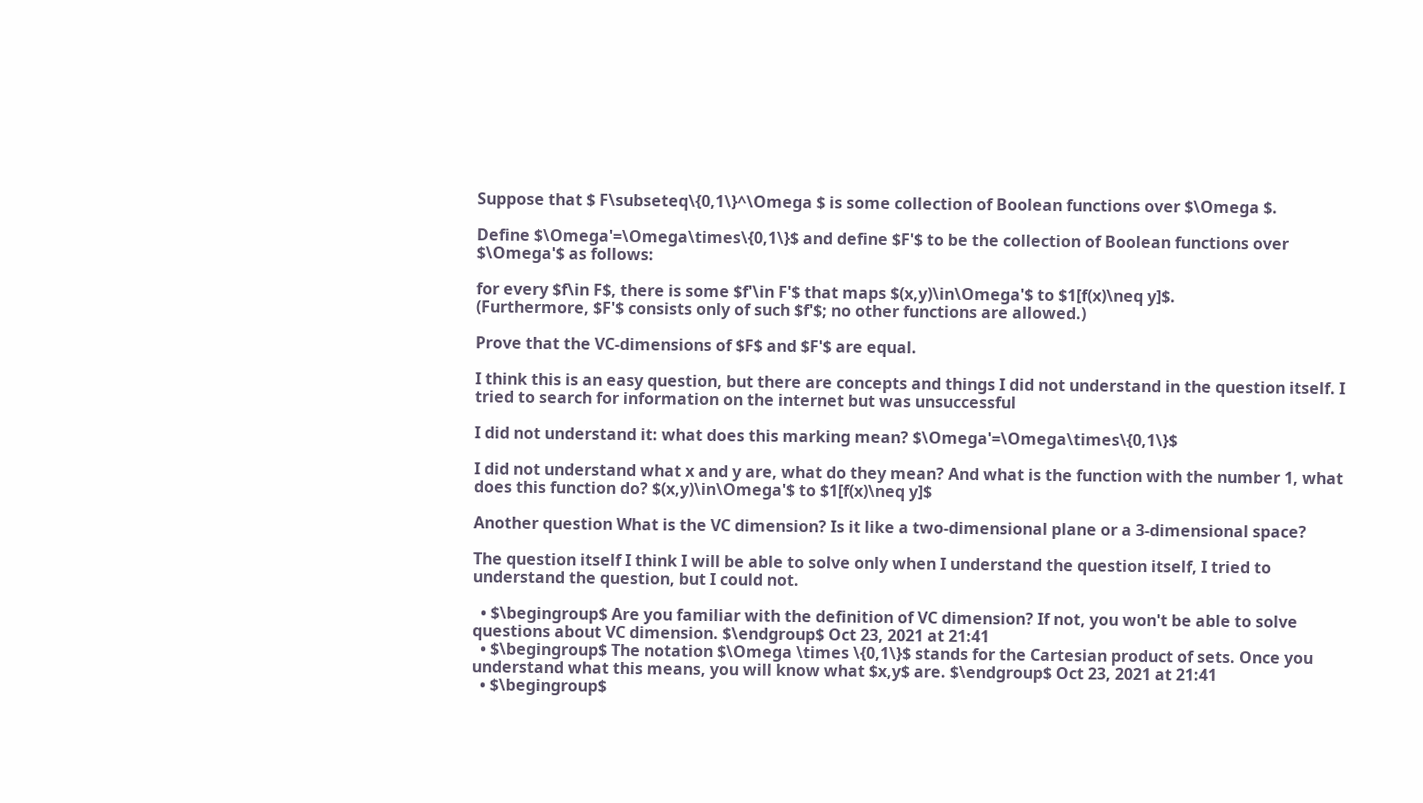Suppose that $ F\subseteq\{0,1\}^\Omega $ is some collection of Boolean functions over $\Omega $.

Define $\Omega'=\Omega\times\{0,1\}$ and define $F'$ to be the collection of Boolean functions over $\Omega'$ as follows:

for every $f\in F$, there is some $f'\in F'$ that maps $(x,y)\in\Omega'$ to $1[f(x)\neq y]$.
(Furthermore, $F'$ consists only of such $f'$; no other functions are allowed.)

Prove that the VC-dimensions of $F$ and $F'$ are equal.

I think this is an easy question, but there are concepts and things I did not understand in the question itself. I tried to search for information on the internet but was unsuccessful

I did not understand it: what does this marking mean? $\Omega'=\Omega\times\{0,1\}$

I did not understand what x and y are, what do they mean? And what is the function with the number 1, what does this function do? $(x,y)\in\Omega'$ to $1[f(x)\neq y]$

Another question What is the VC dimension? Is it like a two-dimensional plane or a 3-dimensional space?

The question itself I think I will be able to solve only when I understand the question itself, I tried to understand the question, but I could not.

  • $\begingroup$ Are you familiar with the definition of VC dimension? If not, you won't be able to solve questions about VC dimension. $\endgroup$ Oct 23, 2021 at 21:41
  • $\begingroup$ The notation $\Omega \times \{0,1\}$ stands for the Cartesian product of sets. Once you understand what this means, you will know what $x,y$ are. $\endgroup$ Oct 23, 2021 at 21:41
  • $\begingroup$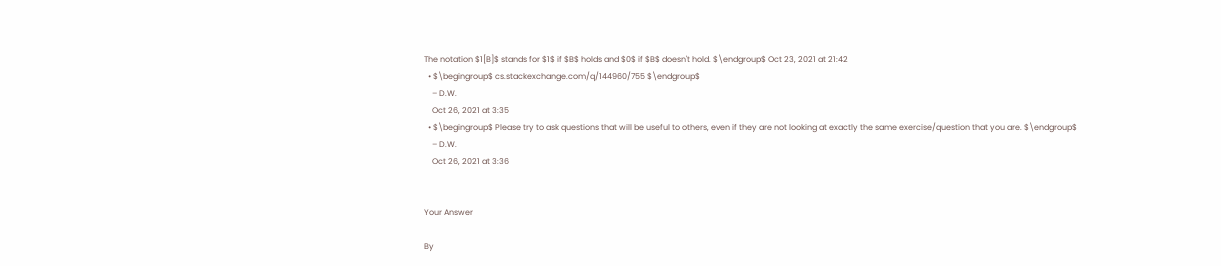The notation $1[B]$ stands for $1$ if $B$ holds and $0$ if $B$ doesn't hold. $\endgroup$ Oct 23, 2021 at 21:42
  • $\begingroup$ cs.stackexchange.com/q/144960/755 $\endgroup$
    – D.W.
    Oct 26, 2021 at 3:35
  • $\begingroup$ Please try to ask questions that will be useful to others, even if they are not looking at exactly the same exercise/question that you are. $\endgroup$
    – D.W.
    Oct 26, 2021 at 3:36


Your Answer

By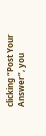clicking “Post Your Answer”, you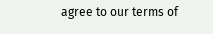agree to our terms of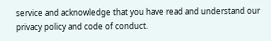service and acknowledge that you have read and understand our privacy policy and code of conduct.